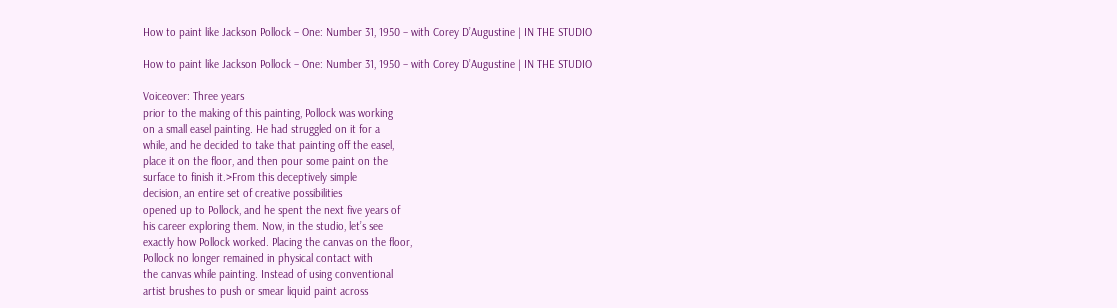How to paint like Jackson Pollock – One: Number 31, 1950 – with Corey D’Augustine | IN THE STUDIO

How to paint like Jackson Pollock – One: Number 31, 1950 – with Corey D’Augustine | IN THE STUDIO

Voiceover: Three years
prior to the making of this painting, Pollock was working
on a small easel painting. He had struggled on it for a
while, and he decided to take that painting off the easel,
place it on the floor, and then pour some paint on the
surface to finish it.>From this deceptively simple
decision, an entire set of creative possibilities
opened up to Pollock, and he spent the next five years of
his career exploring them. Now, in the studio, let’s see
exactly how Pollock worked. Placing the canvas on the floor,
Pollock no longer remained in physical contact with
the canvas while painting. Instead of using conventional
artist brushes to push or smear liquid paint across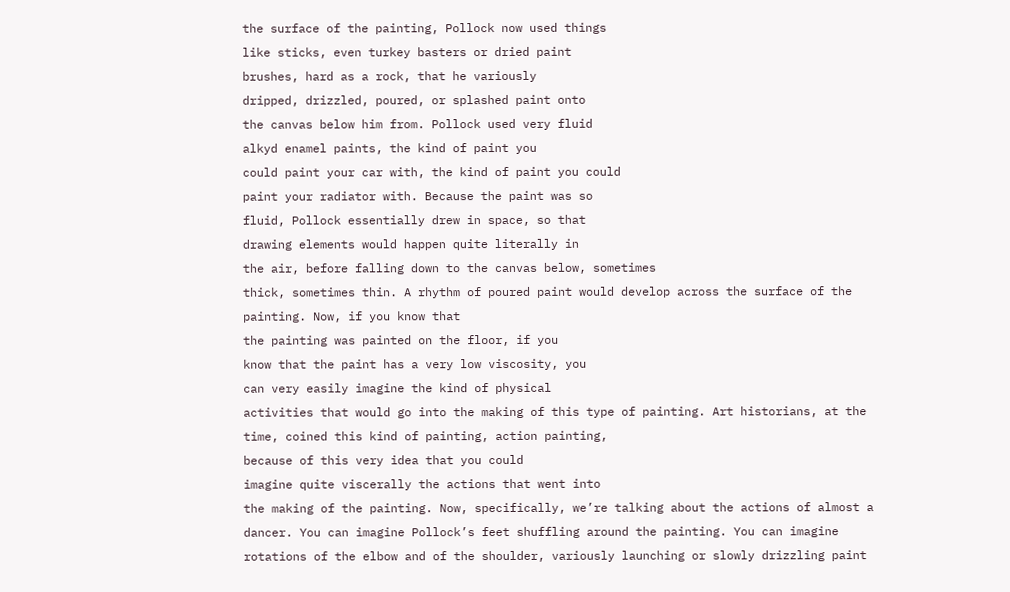the surface of the painting, Pollock now used things
like sticks, even turkey basters or dried paint
brushes, hard as a rock, that he variously
dripped, drizzled, poured, or splashed paint onto
the canvas below him from. Pollock used very fluid
alkyd enamel paints, the kind of paint you
could paint your car with, the kind of paint you could
paint your radiator with. Because the paint was so
fluid, Pollock essentially drew in space, so that
drawing elements would happen quite literally in
the air, before falling down to the canvas below, sometimes
thick, sometimes thin. A rhythm of poured paint would develop across the surface of the painting. Now, if you know that
the painting was painted on the floor, if you
know that the paint has a very low viscosity, you
can very easily imagine the kind of physical
activities that would go into the making of this type of painting. Art historians, at the
time, coined this kind of painting, action painting,
because of this very idea that you could
imagine quite viscerally the actions that went into
the making of the painting. Now, specifically, we’re talking about the actions of almost a dancer. You can imagine Pollock’s feet shuffling around the painting. You can imagine rotations of the elbow and of the shoulder, variously launching or slowly drizzling paint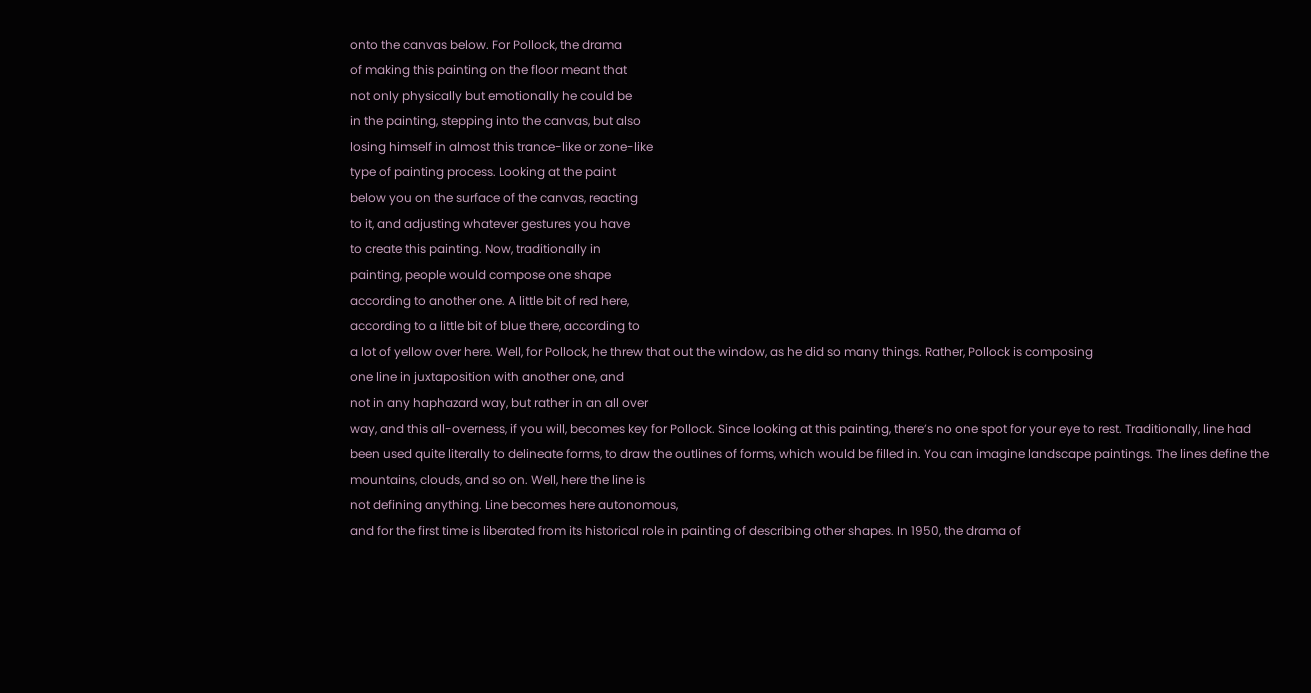onto the canvas below. For Pollock, the drama
of making this painting on the floor meant that
not only physically but emotionally he could be
in the painting, stepping into the canvas, but also
losing himself in almost this trance-like or zone-like
type of painting process. Looking at the paint
below you on the surface of the canvas, reacting
to it, and adjusting whatever gestures you have
to create this painting. Now, traditionally in
painting, people would compose one shape
according to another one. A little bit of red here,
according to a little bit of blue there, according to
a lot of yellow over here. Well, for Pollock, he threw that out the window, as he did so many things. Rather, Pollock is composing
one line in juxtaposition with another one, and
not in any haphazard way, but rather in an all over
way, and this all-overness, if you will, becomes key for Pollock. Since looking at this painting, there’s no one spot for your eye to rest. Traditionally, line had
been used quite literally to delineate forms, to draw the outlines of forms, which would be filled in. You can imagine landscape paintings. The lines define the
mountains, clouds, and so on. Well, here the line is
not defining anything. Line becomes here autonomous,
and for the first time is liberated from its historical role in painting of describing other shapes. In 1950, the drama of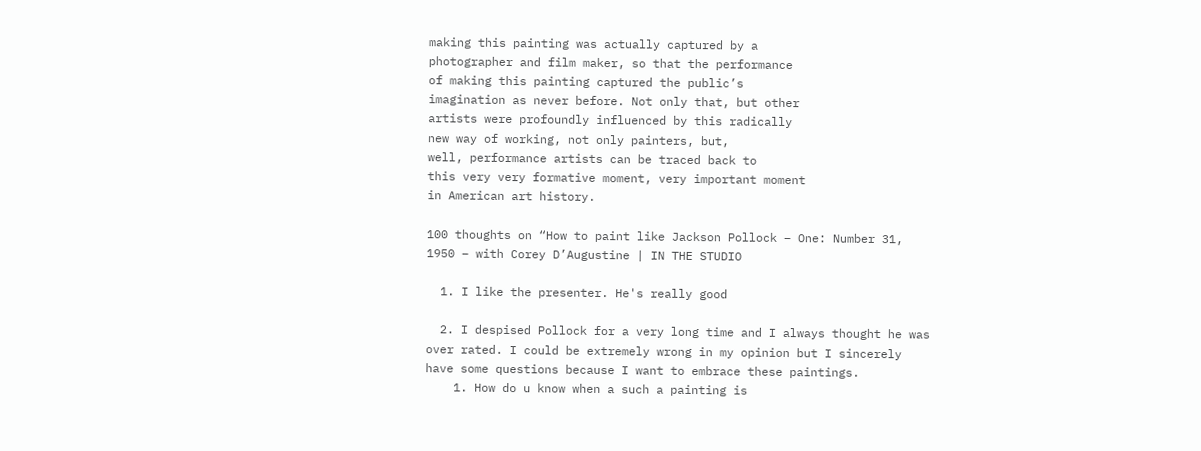making this painting was actually captured by a
photographer and film maker, so that the performance
of making this painting captured the public’s
imagination as never before. Not only that, but other
artists were profoundly influenced by this radically
new way of working, not only painters, but,
well, performance artists can be traced back to
this very very formative moment, very important moment
in American art history.

100 thoughts on “How to paint like Jackson Pollock – One: Number 31, 1950 – with Corey D’Augustine | IN THE STUDIO

  1. I like the presenter. He's really good

  2. I despised Pollock for a very long time and I always thought he was over rated. I could be extremely wrong in my opinion but I sincerely have some questions because I want to embrace these paintings.
    1. How do u know when a such a painting is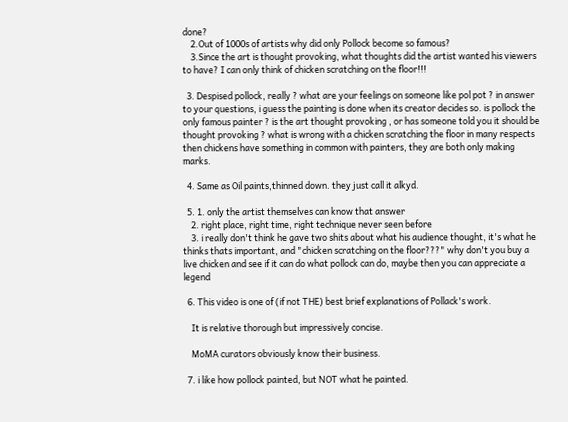done?
    2.Out of 1000s of artists why did only Pollock become so famous?
    3.Since the art is thought provoking, what thoughts did the artist wanted his viewers to have? I can only think of chicken scratching on the floor!!!

  3. Despised pollock, really ? what are your feelings on someone like pol pot ? in answer to your questions, i guess the painting is done when its creator decides so. is pollock the only famous painter ? is the art thought provoking , or has someone told you it should be thought provoking ? what is wrong with a chicken scratching the floor in many respects then chickens have something in common with painters, they are both only making marks.

  4. Same as Oil paints,thinned down. they just call it alkyd.

  5. 1. only the artist themselves can know that answer
    2. right place, right time, right technique never seen before
    3. i really don't think he gave two shits about what his audience thought, it's what he thinks thats important, and "chicken scratching on the floor???" why don't you buy a live chicken and see if it can do what pollock can do, maybe then you can appreciate a legend

  6. This video is one of (if not THE) best brief explanations of Pollack's work.

    It is relative thorough but impressively concise.

    MoMA curators obviously know their business.

  7. i like how pollock painted, but NOT what he painted.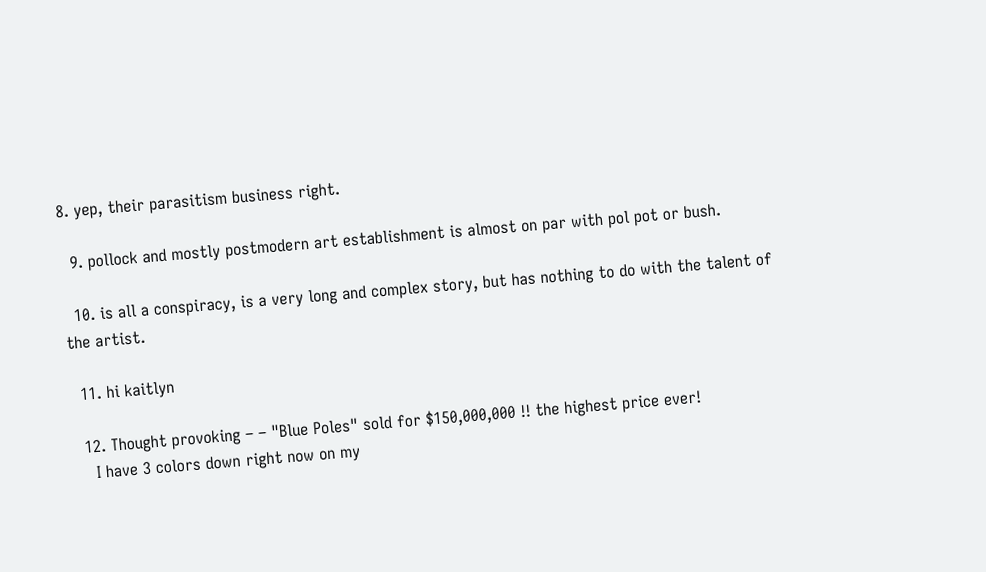8. yep, their parasitism business right.

  9. pollock and mostly postmodern art establishment is almost on par with pol pot or bush.

  10. is all a conspiracy, is a very long and complex story, but has nothing to do with the talent of the artist.

  11. hi kaitlyn

  12. Thought provoking – – "Blue Poles" sold for $150,000,000 !! the highest price ever!
    I have 3 colors down right now on my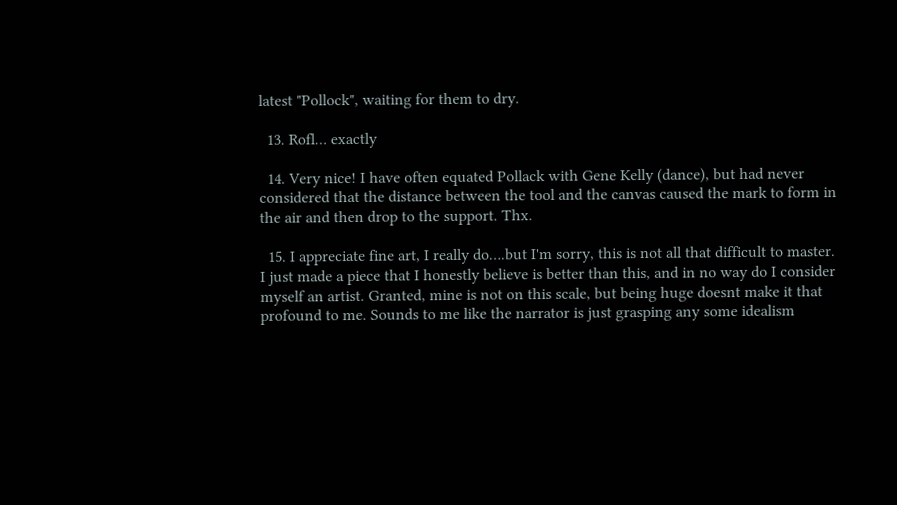latest "Pollock", waiting for them to dry.

  13. Rofl… exactly

  14. Very nice! I have often equated Pollack with Gene Kelly (dance), but had never considered that the distance between the tool and the canvas caused the mark to form in the air and then drop to the support. Thx.

  15. I appreciate fine art, I really do….but I'm sorry, this is not all that difficult to master. I just made a piece that I honestly believe is better than this, and in no way do I consider myself an artist. Granted, mine is not on this scale, but being huge doesnt make it that profound to me. Sounds to me like the narrator is just grasping any some idealism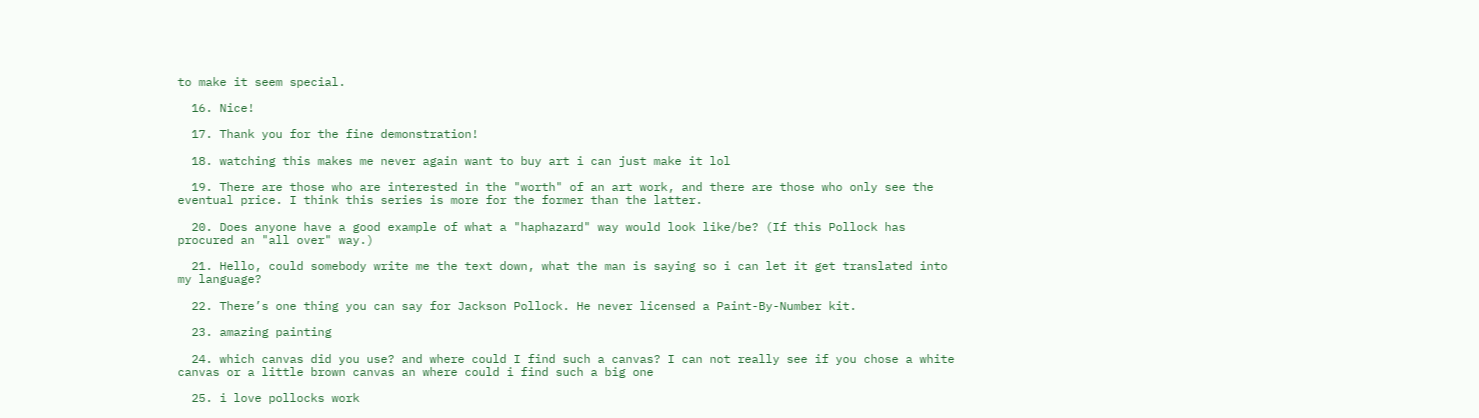to make it seem special.

  16. Nice!

  17. Thank you for the fine demonstration!

  18. watching this makes me never again want to buy art i can just make it lol

  19. There are those who are interested in the "worth" of an art work, and there are those who only see the eventual price. I think this series is more for the former than the latter.

  20. Does anyone have a good example of what a "haphazard" way would look like/be? (If this Pollock has procured an "all over" way.)

  21. Hello, could somebody write me the text down, what the man is saying so i can let it get translated into my language?

  22. There’s one thing you can say for Jackson Pollock. He never licensed a Paint-By-Number kit.

  23. amazing painting

  24. which canvas did you use? and where could I find such a canvas? I can not really see if you chose a white canvas or a little brown canvas an where could i find such a big one

  25. i love pollocks work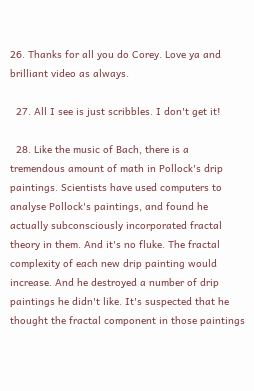26. Thanks for all you do Corey. Love ya and brilliant video as always.

  27. All I see is just scribbles. I don't get it!

  28. Like the music of Bach, there is a tremendous amount of math in Pollock's drip paintings. Scientists have used computers to analyse Pollock's paintings, and found he actually subconsciously incorporated fractal theory in them. And it's no fluke. The fractal complexity of each new drip painting would increase. And he destroyed a number of drip paintings he didn't like. It's suspected that he thought the fractal component in those paintings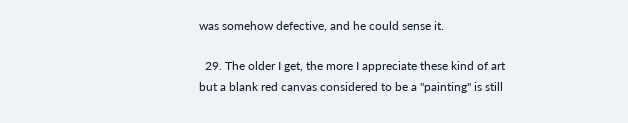was somehow defective, and he could sense it.

  29. The older I get, the more I appreciate these kind of art but a blank red canvas considered to be a "painting" is still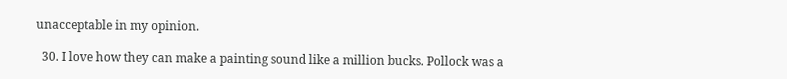unacceptable in my opinion.

  30. I love how they can make a painting sound like a million bucks. Pollock was a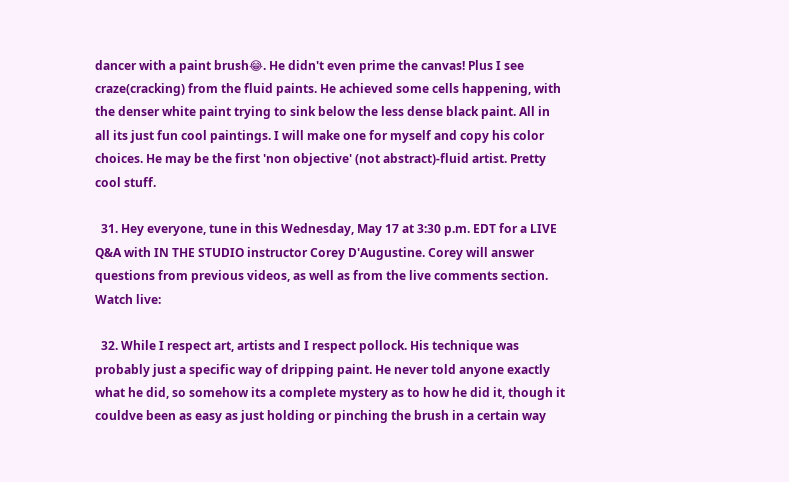dancer with a paint brush😂. He didn't even prime the canvas! Plus I see craze(cracking) from the fluid paints. He achieved some cells happening, with the denser white paint trying to sink below the less dense black paint. All in all its just fun cool paintings. I will make one for myself and copy his color choices. He may be the first 'non objective' (not abstract)-fluid artist. Pretty cool stuff.

  31. Hey everyone, tune in this Wednesday, May 17 at 3:30 p.m. EDT for a LIVE Q&A with IN THE STUDIO instructor Corey D'Augustine. Corey will answer questions from previous videos, as well as from the live comments section. Watch live:

  32. While I respect art, artists and I respect pollock. His technique was probably just a specific way of dripping paint. He never told anyone exactly what he did, so somehow its a complete mystery as to how he did it, though it couldve been as easy as just holding or pinching the brush in a certain way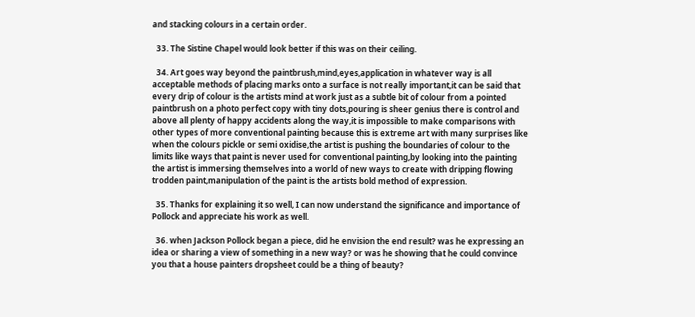and stacking colours in a certain order.

  33. The Sistine Chapel would look better if this was on their ceiling.

  34. Art goes way beyond the paintbrush,mind,eyes,application in whatever way is all acceptable methods of placing marks onto a surface is not really important,it can be said that every drip of colour is the artists mind at work just as a subtle bit of colour from a pointed paintbrush on a photo perfect copy with tiny dots,pouring is sheer genius there is control and above all plenty of happy accidents along the way,it is impossible to make comparisons with other types of more conventional painting because this is extreme art with many surprises like when the colours pickle or semi oxidise,the artist is pushing the boundaries of colour to the limits like ways that paint is never used for conventional painting,by looking into the painting the artist is immersing themselves into a world of new ways to create with dripping flowing trodden paint,manipulation of the paint is the artists bold method of expression.

  35. Thanks for explaining it so well, I can now understand the significance and importance of Pollock and appreciate his work as well.

  36. when Jackson Pollock began a piece, did he envision the end result? was he expressing an idea or sharing a view of something in a new way? or was he showing that he could convince you that a house painters dropsheet could be a thing of beauty?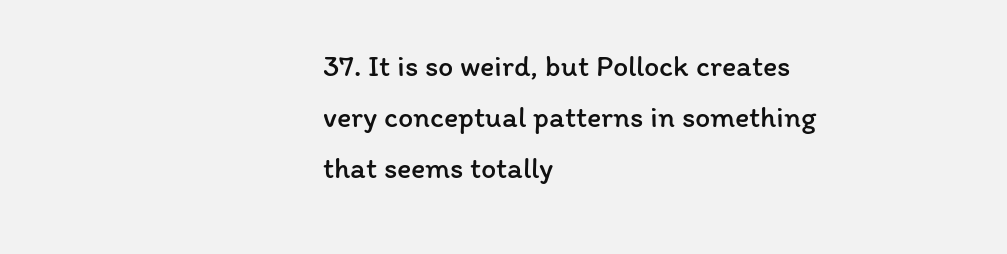37. It is so weird, but Pollock creates very conceptual patterns in something that seems totally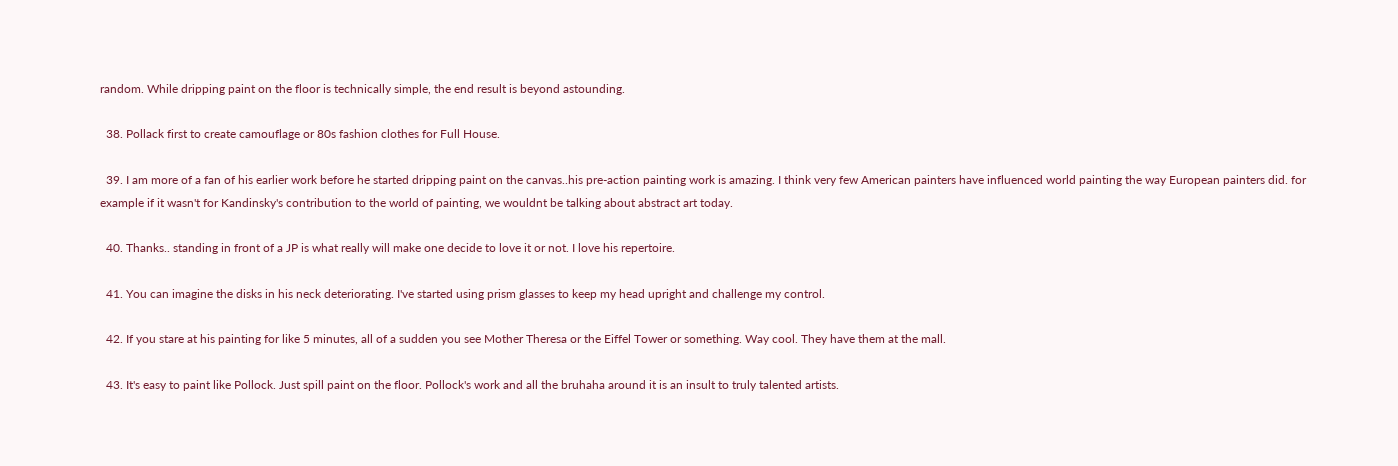random. While dripping paint on the floor is technically simple, the end result is beyond astounding.

  38. Pollack first to create camouflage or 80s fashion clothes for Full House.

  39. I am more of a fan of his earlier work before he started dripping paint on the canvas..his pre-action painting work is amazing. I think very few American painters have influenced world painting the way European painters did. for example if it wasn't for Kandinsky's contribution to the world of painting, we wouldnt be talking about abstract art today.

  40. Thanks.. standing in front of a JP is what really will make one decide to love it or not. I love his repertoire.

  41. You can imagine the disks in his neck deteriorating. I've started using prism glasses to keep my head upright and challenge my control.

  42. If you stare at his painting for like 5 minutes, all of a sudden you see Mother Theresa or the Eiffel Tower or something. Way cool. They have them at the mall.

  43. It's easy to paint like Pollock. Just spill paint on the floor. Pollock's work and all the bruhaha around it is an insult to truly talented artists.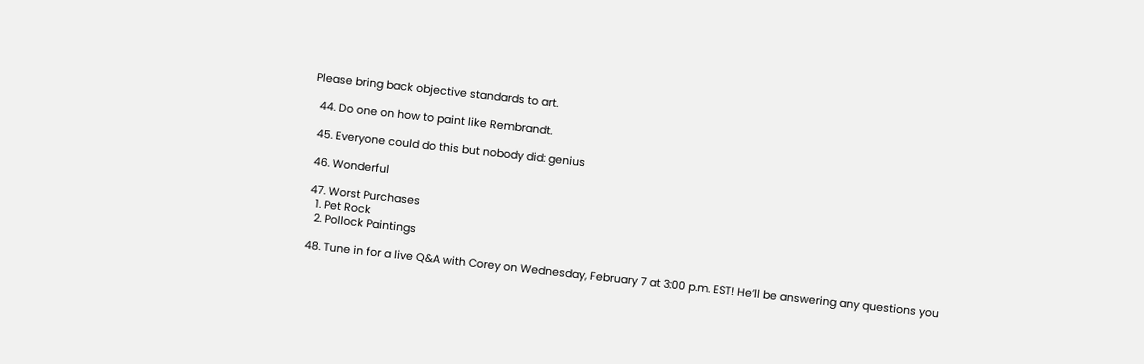Please bring back objective standards to art.

  44. Do one on how to paint like Rembrandt.

  45. Everyone could do this but nobody did: genius

  46. Wonderful

  47. Worst Purchases
    1. Pet Rock
    2. Pollock Paintings

  48. Tune in for a live Q&A with Corey on Wednesday, February 7 at 3:00 p.m. EST! He’ll be answering any questions you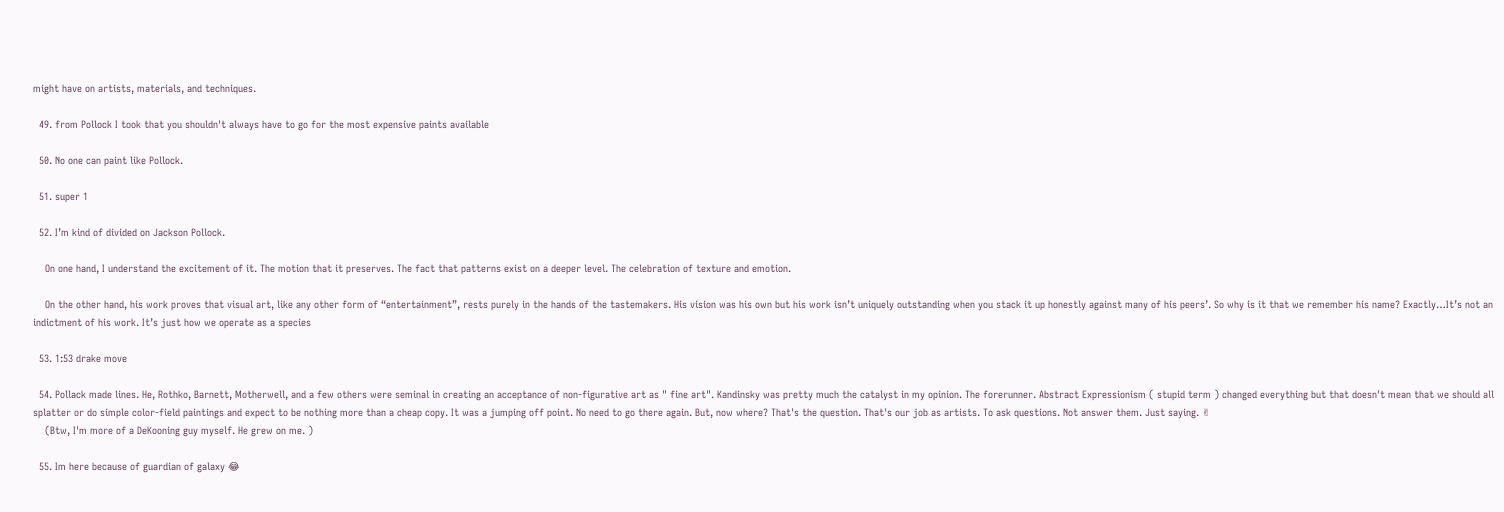might have on artists, materials, and techniques.

  49. from Pollock I took that you shouldn't always have to go for the most expensive paints available

  50. No one can paint like Pollock.

  51. super 1

  52. I’m kind of divided on Jackson Pollock.

    On one hand, I understand the excitement of it. The motion that it preserves. The fact that patterns exist on a deeper level. The celebration of texture and emotion.

    On the other hand, his work proves that visual art, like any other form of “entertainment”, rests purely in the hands of the tastemakers. His vision was his own but his work isn’t uniquely outstanding when you stack it up honestly against many of his peers’. So why is it that we remember his name? Exactly…It’s not an indictment of his work. It’s just how we operate as a species

  53. 1:53 drake move

  54. Pollack made lines. He, Rothko, Barnett, Motherwell, and a few others were seminal in creating an acceptance of non-figurative art as " fine art". Kandinsky was pretty much the catalyst in my opinion. The forerunner. Abstract Expressionism ( stupid term ) changed everything but that doesn't mean that we should all splatter or do simple color-field paintings and expect to be nothing more than a cheap copy. It was a jumping off point. No need to go there again. But, now where? That's the question. That's our job as artists. To ask questions. Not answer them. Just saying. ✌
    (Btw, I'm more of a DeKooning guy myself. He grew on me. )

  55. Im here because of guardian of galaxy 😂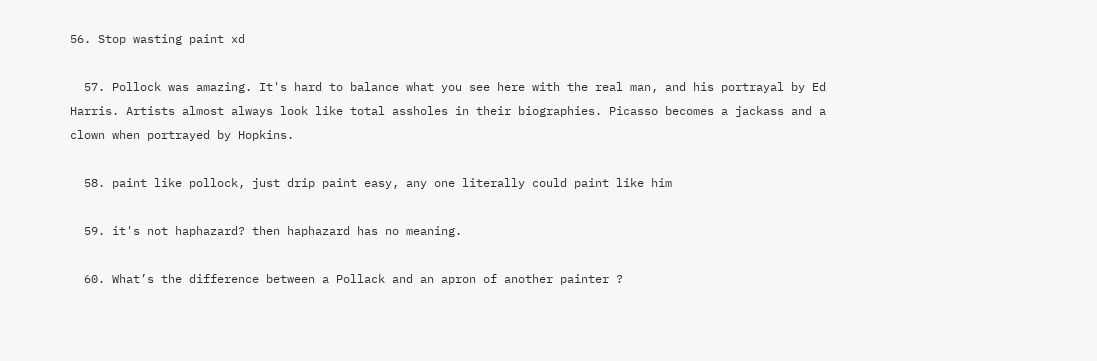56. Stop wasting paint xd

  57. Pollock was amazing. It's hard to balance what you see here with the real man, and his portrayal by Ed Harris. Artists almost always look like total assholes in their biographies. Picasso becomes a jackass and a clown when portrayed by Hopkins.

  58. paint like pollock, just drip paint easy, any one literally could paint like him

  59. it's not haphazard? then haphazard has no meaning.

  60. What’s the difference between a Pollack and an apron of another painter ?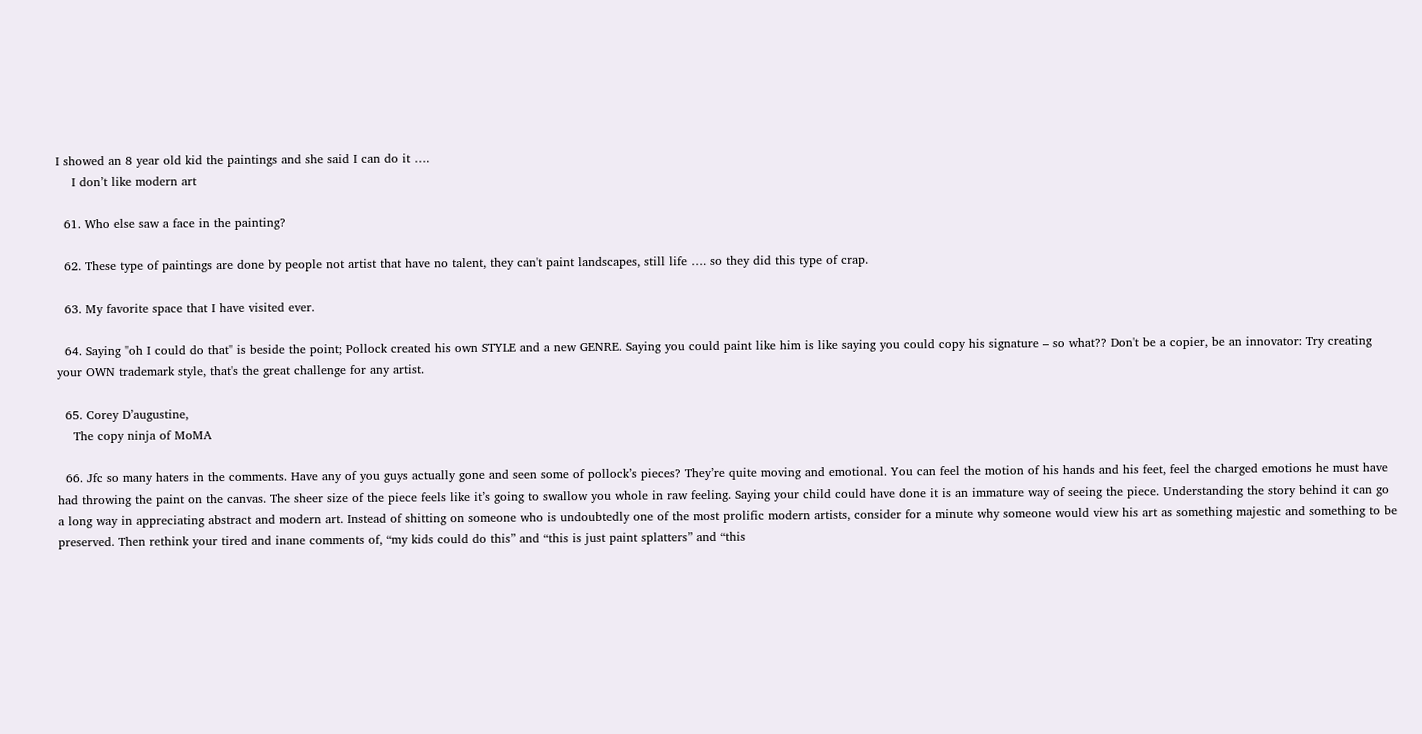I showed an 8 year old kid the paintings and she said I can do it ….
    I don’t like modern art

  61. Who else saw a face in the painting?

  62. These type of paintings are done by people not artist that have no talent, they can't paint landscapes, still life …. so they did this type of crap.

  63. My favorite space that I have visited ever.

  64. Saying "oh I could do that" is beside the point; Pollock created his own STYLE and a new GENRE. Saying you could paint like him is like saying you could copy his signature – so what?? Don't be a copier, be an innovator: Try creating your OWN trademark style, that's the great challenge for any artist.

  65. Corey D’augustine,
    The copy ninja of MoMA

  66. Jfc so many haters in the comments. Have any of you guys actually gone and seen some of pollock’s pieces? They’re quite moving and emotional. You can feel the motion of his hands and his feet, feel the charged emotions he must have had throwing the paint on the canvas. The sheer size of the piece feels like it’s going to swallow you whole in raw feeling. Saying your child could have done it is an immature way of seeing the piece. Understanding the story behind it can go a long way in appreciating abstract and modern art. Instead of shitting on someone who is undoubtedly one of the most prolific modern artists, consider for a minute why someone would view his art as something majestic and something to be preserved. Then rethink your tired and inane comments of, “my kids could do this” and “this is just paint splatters” and “this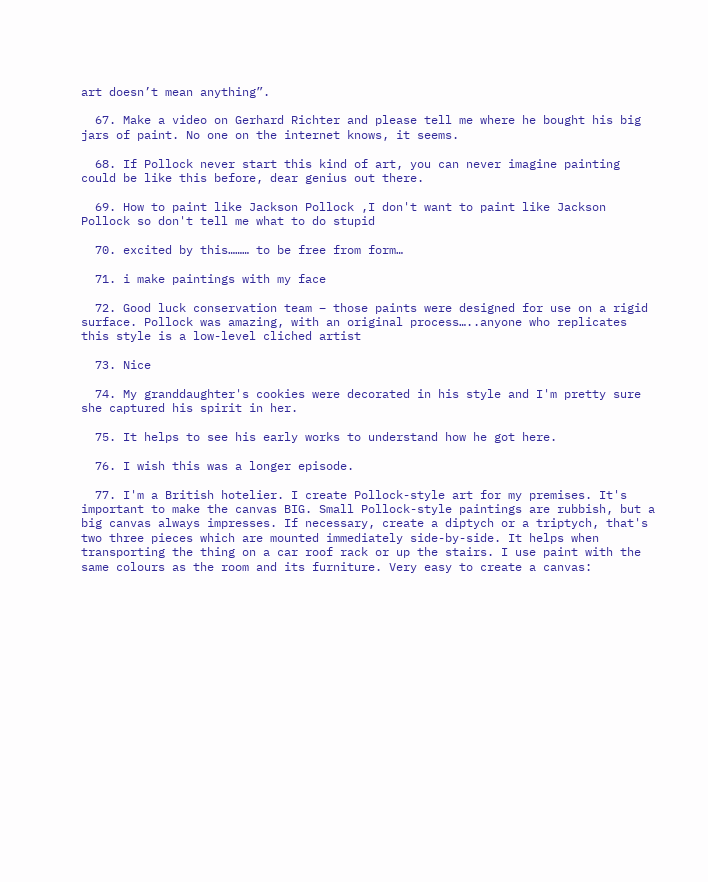art doesn’t mean anything”.

  67. Make a video on Gerhard Richter and please tell me where he bought his big jars of paint. No one on the internet knows, it seems.

  68. If Pollock never start this kind of art, you can never imagine painting could be like this before, dear genius out there.

  69. How to paint like Jackson Pollock ,I don't want to paint like Jackson Pollock so don't tell me what to do stupid

  70. excited by this……… to be free from form…

  71. i make paintings with my face

  72. Good luck conservation team – those paints were designed for use on a rigid surface. Pollock was amazing, with an original process…..anyone who replicates this style is a low-level cliched artist

  73. Nice

  74. My granddaughter's cookies were decorated in his style and I'm pretty sure she captured his spirit in her.

  75. It helps to see his early works to understand how he got here.

  76. I wish this was a longer episode.

  77. I'm a British hotelier. I create Pollock-style art for my premises. It's important to make the canvas BIG. Small Pollock-style paintings are rubbish, but a big canvas always impresses. If necessary, create a diptych or a triptych, that's two three pieces which are mounted immediately side-by-side. It helps when transporting the thing on a car roof rack or up the stairs. I use paint with the same colours as the room and its furniture. Very easy to create a canvas: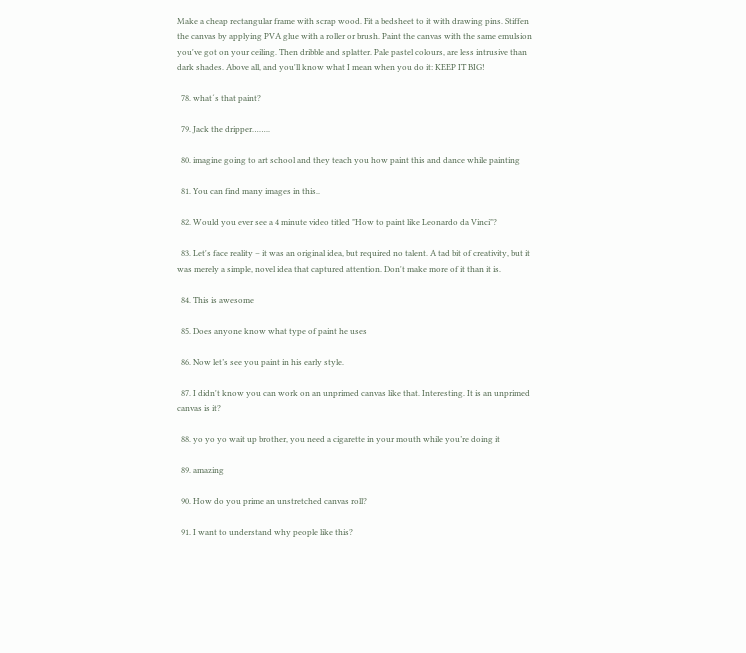Make a cheap rectangular frame with scrap wood. Fit a bedsheet to it with drawing pins. Stiffen the canvas by applying PVA glue with a roller or brush. Paint the canvas with the same emulsion you've got on your ceiling. Then dribble and splatter. Pale pastel colours, are less intrusive than dark shades. Above all, and you'll know what I mean when you do it: KEEP IT BIG!

  78. what´s that paint?

  79. Jack the dripper……..

  80. imagine going to art school and they teach you how paint this and dance while painting

  81. You can find many images in this..

  82. Would you ever see a 4 minute video titled "How to paint like Leonardo da Vinci"?

  83. Let's face reality – it was an original idea, but required no talent. A tad bit of creativity, but it was merely a simple, novel idea that captured attention. Don't make more of it than it is.

  84. This is awesome

  85. Does anyone know what type of paint he uses

  86. Now let’s see you paint in his early style.

  87. I didn't know you can work on an unprimed canvas like that. Interesting. It is an unprimed canvas is it?

  88. yo yo yo wait up brother, you need a cigarette in your mouth while you’re doing it

  89. amazing

  90. How do you prime an unstretched canvas roll?

  91. I want to understand why people like this?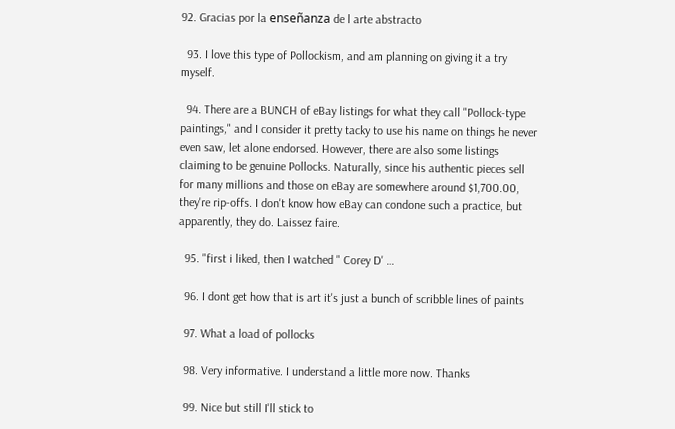92. Gracias por la enseñanza de l arte abstracto

  93. I love this type of Pollockism, and am planning on giving it a try myself.

  94. There are a BUNCH of eBay listings for what they call "Pollock-type paintings," and I consider it pretty tacky to use his name on things he never even saw, let alone endorsed. However, there are also some listings claiming to be genuine Pollocks. Naturally, since his authentic pieces sell for many millions and those on eBay are somewhere around $1,700.00, they're rip-offs. I don't know how eBay can condone such a practice, but apparently, they do. Laissez faire.

  95. "first i liked, then I watched " Corey D' …

  96. I dont get how that is art it's just a bunch of scribble lines of paints

  97. What a load of pollocks

  98. Very informative. I understand a little more now. Thanks

  99. Nice but still I'll stick to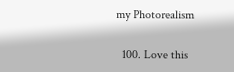my Photorealism

  100. Love this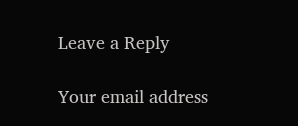Leave a Reply

Your email address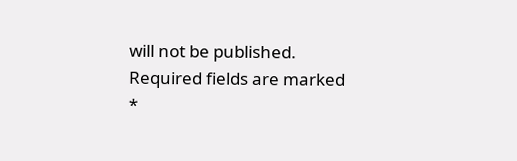will not be published. Required fields are marked *